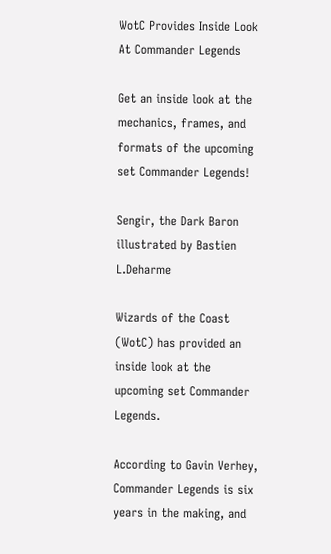WotC Provides Inside Look At Commander Legends

Get an inside look at the mechanics, frames, and formats of the upcoming set Commander Legends!

Sengir, the Dark Baron illustrated by Bastien L.Deharme

Wizards of the Coast (WotC) has provided an inside look at the upcoming set Commander Legends.

According to Gavin Verhey, Commander Legends is six years in the making, and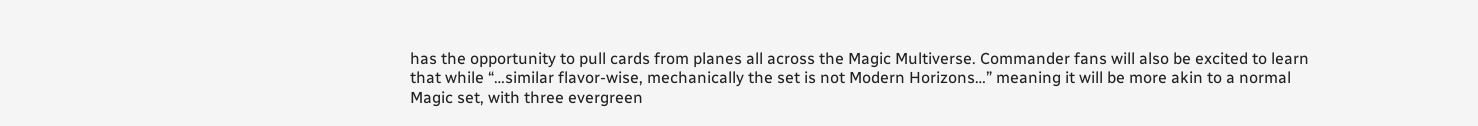has the opportunity to pull cards from planes all across the Magic Multiverse. Commander fans will also be excited to learn that while “…similar flavor-wise, mechanically the set is not Modern Horizons…” meaning it will be more akin to a normal Magic set, with three evergreen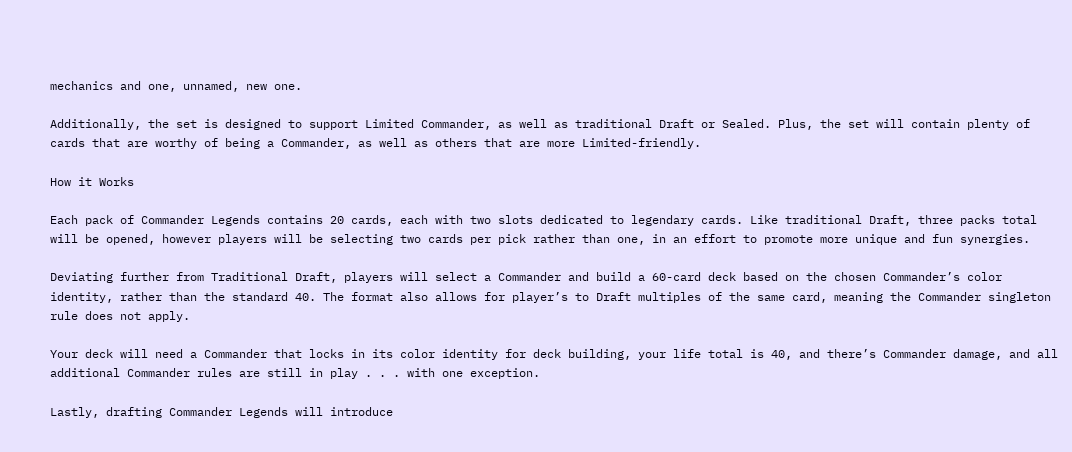mechanics and one, unnamed, new one.

Additionally, the set is designed to support Limited Commander, as well as traditional Draft or Sealed. Plus, the set will contain plenty of cards that are worthy of being a Commander, as well as others that are more Limited-friendly.

How it Works

Each pack of Commander Legends contains 20 cards, each with two slots dedicated to legendary cards. Like traditional Draft, three packs total will be opened, however players will be selecting two cards per pick rather than one, in an effort to promote more unique and fun synergies.

Deviating further from Traditional Draft, players will select a Commander and build a 60-card deck based on the chosen Commander’s color identity, rather than the standard 40. The format also allows for player’s to Draft multiples of the same card, meaning the Commander singleton rule does not apply.

Your deck will need a Commander that locks in its color identity for deck building, your life total is 40, and there’s Commander damage, and all additional Commander rules are still in play . . . with one exception.

Lastly, drafting Commander Legends will introduce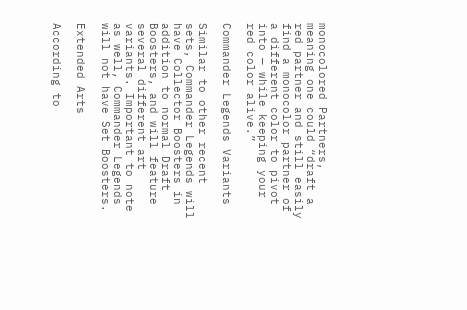monocolored Partners, meaning one could “draft a red partner and still easily find a monocolor partner of a different color to pivot into — while keeping your red color alive.”

Commander Legends Variants

Similar to other recent sets, Commander Legends will have Collector Boosters in addition to normal Draft Boosters, and will feature several different art variants. Important to note as well, Commander Legends will not have Set Boosters.

Extended Arts

According to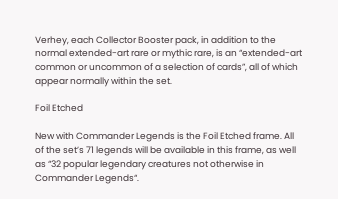Verhey, each Collector Booster pack, in addition to the normal extended-art rare or mythic rare, is an “extended-art common or uncommon of a selection of cards”, all of which appear normally within the set.

Foil Etched

New with Commander Legends is the Foil Etched frame. All of the set’s 71 legends will be available in this frame, as well as “32 popular legendary creatures not otherwise in Commander Legends“.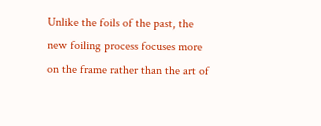Unlike the foils of the past, the new foiling process focuses more on the frame rather than the art of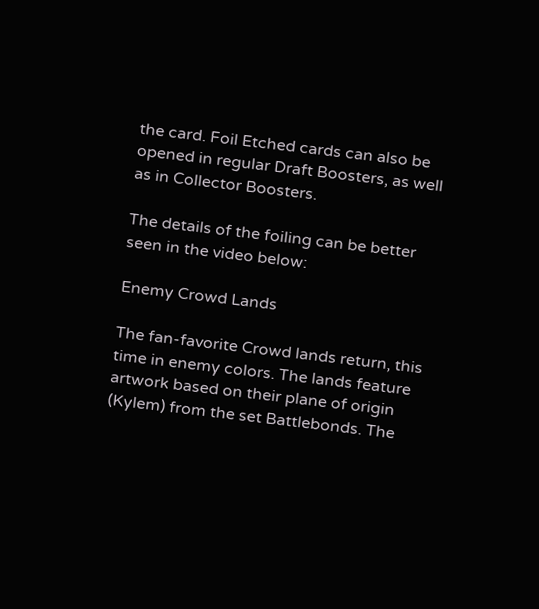the card. Foil Etched cards can also be opened in regular Draft Boosters, as well as in Collector Boosters.

The details of the foiling can be better seen in the video below:

Enemy Crowd Lands

The fan-favorite Crowd lands return, this time in enemy colors. The lands feature artwork based on their plane of origin (Kylem) from the set Battlebonds. The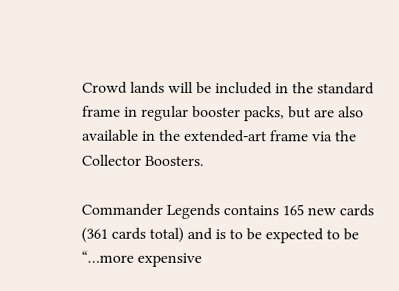Crowd lands will be included in the standard frame in regular booster packs, but are also available in the extended-art frame via the Collector Boosters.

Commander Legends contains 165 new cards (361 cards total) and is to be expected to be “…more expensive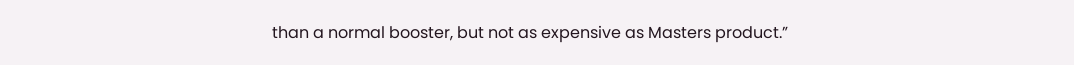than a normal booster, but not as expensive as Masters product.”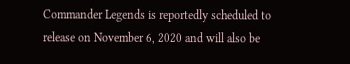Commander Legends is reportedly scheduled to release on November 6, 2020 and will also be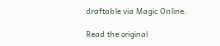draftable via Magic Online.

Read the original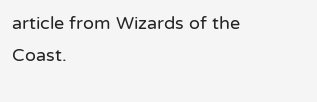article from Wizards of the Coast.